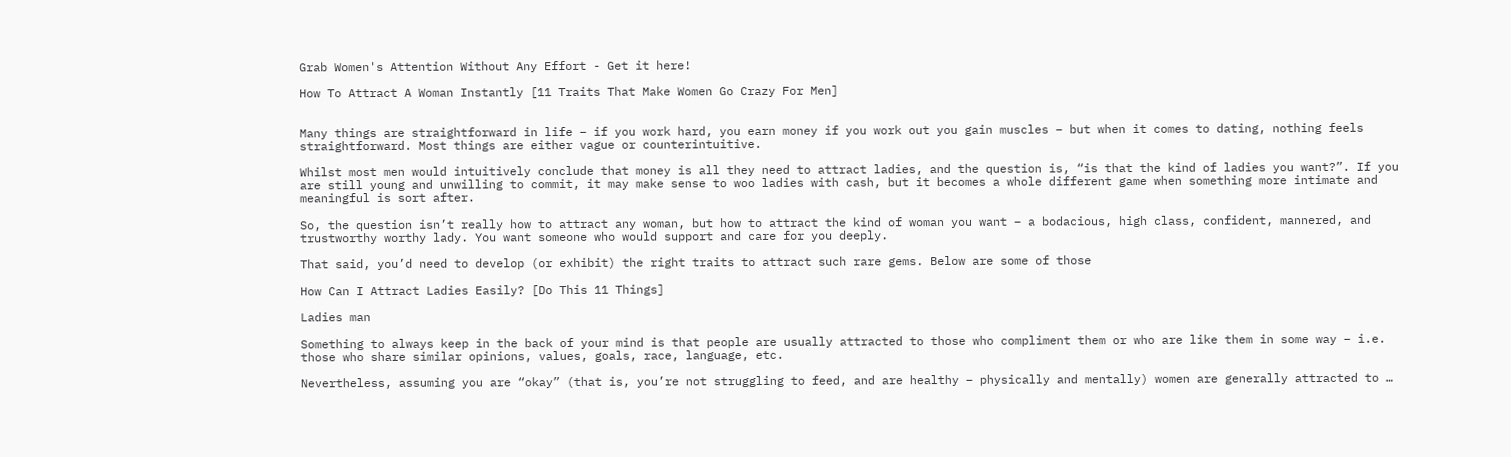Grab Women's Attention Without Any Effort - Get it here!

How To Attract A Woman Instantly [11 Traits That Make Women Go Crazy For Men]


Many things are straightforward in life – if you work hard, you earn money if you work out you gain muscles – but when it comes to dating, nothing feels straightforward. Most things are either vague or counterintuitive.

Whilst most men would intuitively conclude that money is all they need to attract ladies, and the question is, “is that the kind of ladies you want?”. If you are still young and unwilling to commit, it may make sense to woo ladies with cash, but it becomes a whole different game when something more intimate and meaningful is sort after.

So, the question isn’t really how to attract any woman, but how to attract the kind of woman you want – a bodacious, high class, confident, mannered, and trustworthy worthy lady. You want someone who would support and care for you deeply.

That said, you’d need to develop (or exhibit) the right traits to attract such rare gems. Below are some of those

How Can I Attract Ladies Easily? [Do This 11 Things]

Ladies man

Something to always keep in the back of your mind is that people are usually attracted to those who compliment them or who are like them in some way – i.e. those who share similar opinions, values, goals, race, language, etc.

Nevertheless, assuming you are “okay” (that is, you’re not struggling to feed, and are healthy – physically and mentally) women are generally attracted to …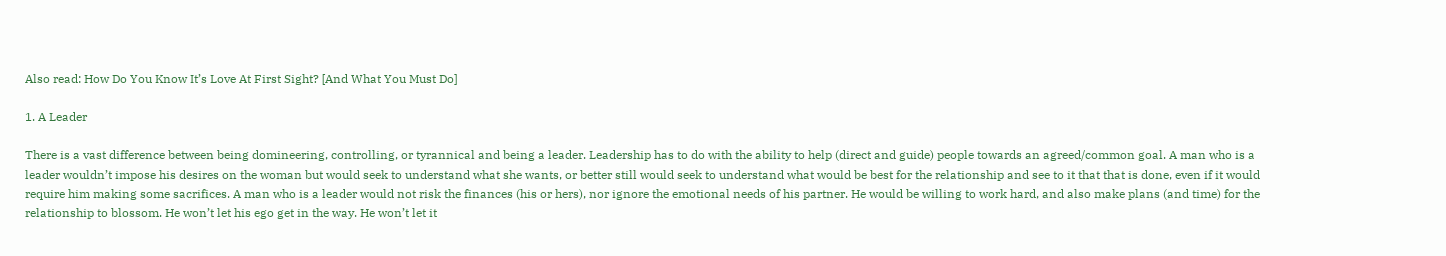Also read: How Do You Know It’s Love At First Sight? [And What You Must Do]

1. A Leader

There is a vast difference between being domineering, controlling, or tyrannical and being a leader. Leadership has to do with the ability to help (direct and guide) people towards an agreed/common goal. A man who is a leader wouldn’t impose his desires on the woman but would seek to understand what she wants, or better still would seek to understand what would be best for the relationship and see to it that that is done, even if it would require him making some sacrifices. A man who is a leader would not risk the finances (his or hers), nor ignore the emotional needs of his partner. He would be willing to work hard, and also make plans (and time) for the relationship to blossom. He won’t let his ego get in the way. He won’t let it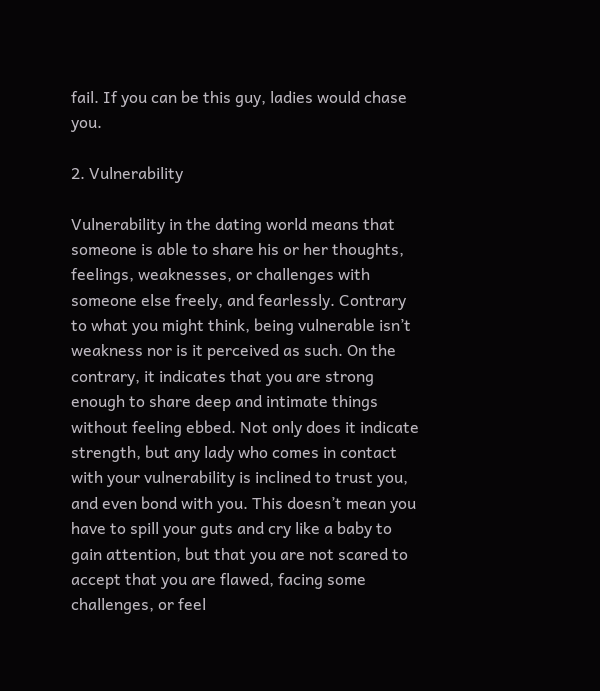fail. If you can be this guy, ladies would chase you.

2. Vulnerability

Vulnerability in the dating world means that someone is able to share his or her thoughts, feelings, weaknesses, or challenges with someone else freely, and fearlessly. Contrary to what you might think, being vulnerable isn’t weakness nor is it perceived as such. On the contrary, it indicates that you are strong enough to share deep and intimate things without feeling ebbed. Not only does it indicate strength, but any lady who comes in contact with your vulnerability is inclined to trust you, and even bond with you. This doesn’t mean you have to spill your guts and cry like a baby to gain attention, but that you are not scared to accept that you are flawed, facing some challenges, or feel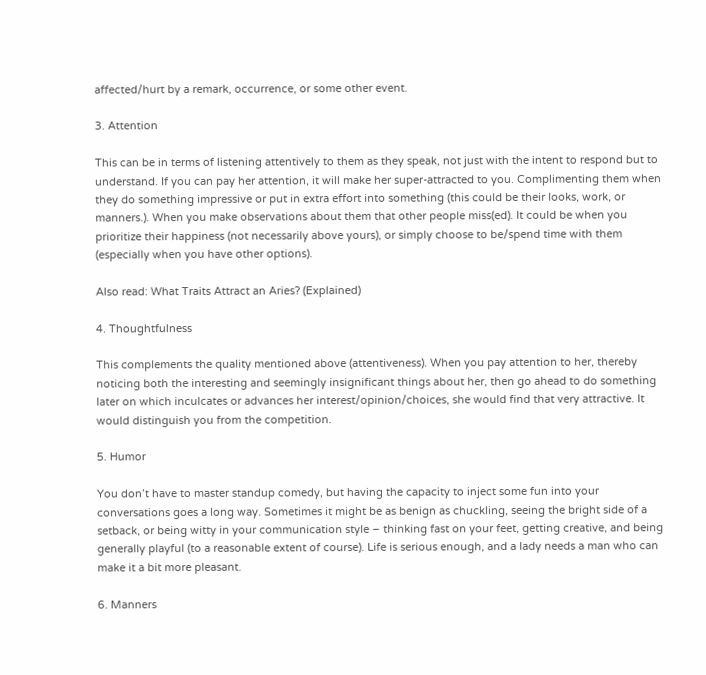affected/hurt by a remark, occurrence, or some other event.

3. Attention

This can be in terms of listening attentively to them as they speak, not just with the intent to respond but to understand. If you can pay her attention, it will make her super-attracted to you. Complimenting them when they do something impressive or put in extra effort into something (this could be their looks, work, or manners.). When you make observations about them that other people miss(ed). It could be when you prioritize their happiness (not necessarily above yours), or simply choose to be/spend time with them (especially when you have other options).

Also read: What Traits Attract an Aries? (Explained)

4. Thoughtfulness

This complements the quality mentioned above (attentiveness). When you pay attention to her, thereby noticing both the interesting and seemingly insignificant things about her, then go ahead to do something later on which inculcates or advances her interest/opinion/choices, she would find that very attractive. It would distinguish you from the competition.

5. Humor

You don’t have to master standup comedy, but having the capacity to inject some fun into your conversations goes a long way. Sometimes it might be as benign as chuckling, seeing the bright side of a setback, or being witty in your communication style – thinking fast on your feet, getting creative, and being generally playful (to a reasonable extent of course). Life is serious enough, and a lady needs a man who can make it a bit more pleasant.

6. Manners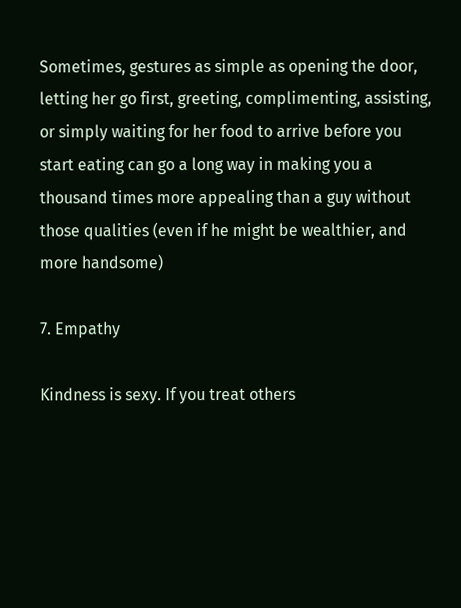Sometimes, gestures as simple as opening the door, letting her go first, greeting, complimenting, assisting, or simply waiting for her food to arrive before you start eating can go a long way in making you a thousand times more appealing than a guy without those qualities (even if he might be wealthier, and more handsome)

7. Empathy

Kindness is sexy. If you treat others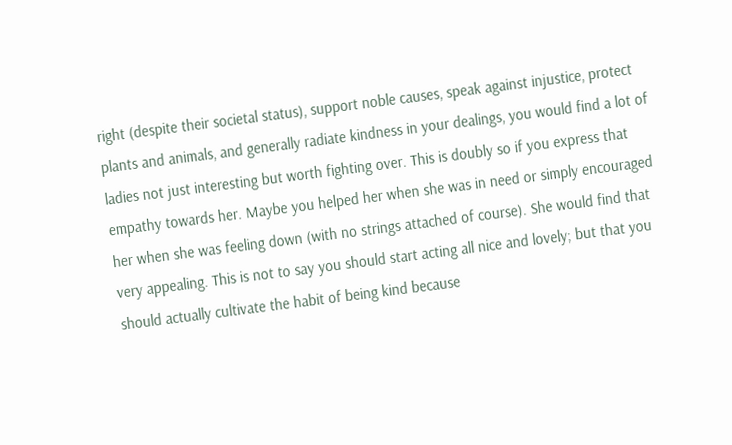right (despite their societal status), support noble causes, speak against injustice, protect plants and animals, and generally radiate kindness in your dealings, you would find a lot of ladies not just interesting but worth fighting over. This is doubly so if you express that empathy towards her. Maybe you helped her when she was in need or simply encouraged her when she was feeling down (with no strings attached of course). She would find that very appealing. This is not to say you should start acting all nice and lovely; but that you should actually cultivate the habit of being kind because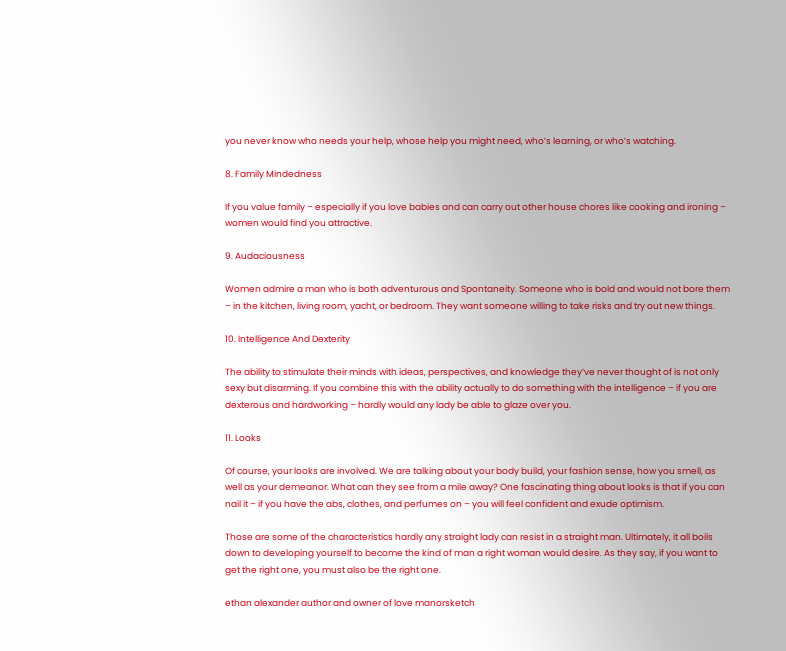you never know who needs your help, whose help you might need, who’s learning, or who’s watching.

8. Family Mindedness

If you value family – especially if you love babies and can carry out other house chores like cooking and ironing – women would find you attractive.

9. Audaciousness

Women admire a man who is both adventurous and Spontaneity. Someone who is bold and would not bore them – in the kitchen, living room, yacht, or bedroom. They want someone willing to take risks and try out new things.

10. Intelligence And Dexterity

The ability to stimulate their minds with ideas, perspectives, and knowledge they’ve never thought of is not only sexy but disarming. If you combine this with the ability actually to do something with the intelligence – if you are dexterous and hardworking – hardly would any lady be able to glaze over you.

11. Looks

Of course, your looks are involved. We are talking about your body build, your fashion sense, how you smell, as well as your demeanor. What can they see from a mile away? One fascinating thing about looks is that if you can nail it – if you have the abs, clothes, and perfumes on – you will feel confident and exude optimism.

Those are some of the characteristics hardly any straight lady can resist in a straight man. Ultimately, it all boils down to developing yourself to become the kind of man a right woman would desire. As they say, if you want to get the right one, you must also be the right one.

ethan alexander author and owner of love manorsketch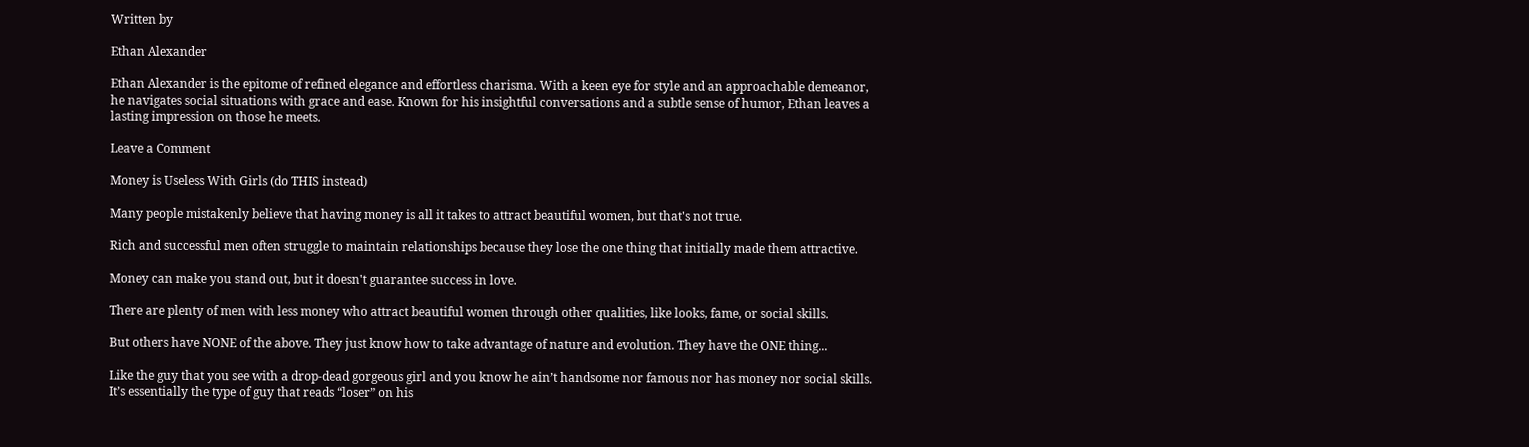Written by

Ethan Alexander

Ethan Alexander is the epitome of refined elegance and effortless charisma. With a keen eye for style and an approachable demeanor, he navigates social situations with grace and ease. Known for his insightful conversations and a subtle sense of humor, Ethan leaves a lasting impression on those he meets.

Leave a Comment

Money is Useless With Girls (do THIS instead)

Many people mistakenly believe that having money is all it takes to attract beautiful women, but that's not true.

Rich and successful men often struggle to maintain relationships because they lose the one thing that initially made them attractive.

Money can make you stand out, but it doesn't guarantee success in love.

There are plenty of men with less money who attract beautiful women through other qualities, like looks, fame, or social skills.

But others have NONE of the above. They just know how to take advantage of nature and evolution. They have the ONE thing...

Like the guy that you see with a drop-dead gorgeous girl and you know he ain’t handsome nor famous nor has money nor social skills.
It’s essentially the type of guy that reads “loser” on his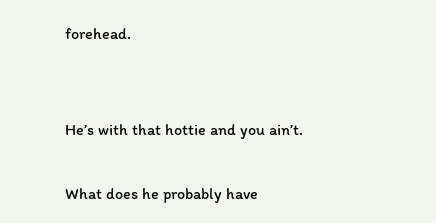forehead.


He’s with that hottie and you ain’t.

What does he probably have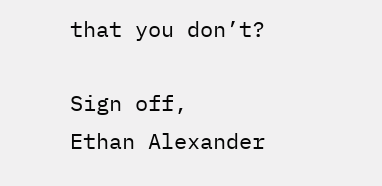that you don’t?

Sign off,
Ethan Alexander